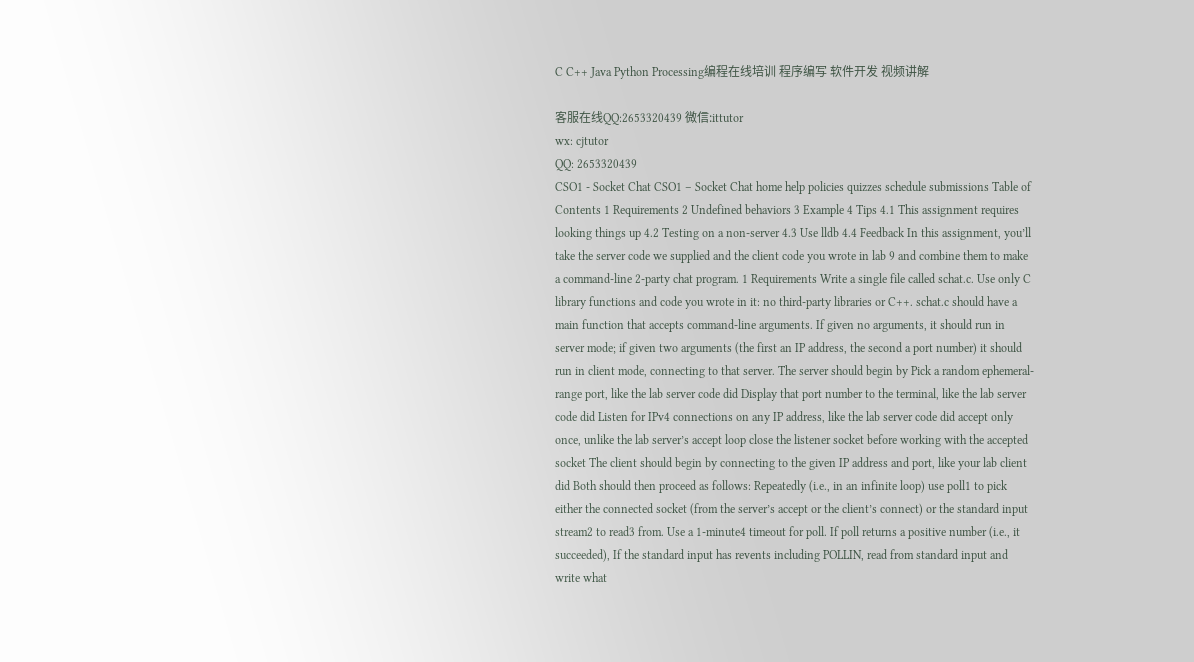C C++ Java Python Processing编程在线培训 程序编写 软件开发 视频讲解

客服在线QQ:2653320439 微信:ittutor
wx: cjtutor
QQ: 2653320439
CSO1 - Socket Chat CSO1 – Socket Chat home help policies quizzes schedule submissions Table of Contents 1 Requirements 2 Undefined behaviors 3 Example 4 Tips 4.1 This assignment requires looking things up 4.2 Testing on a non-server 4.3 Use lldb 4.4 Feedback In this assignment, you’ll take the server code we supplied and the client code you wrote in lab 9 and combine them to make a command-line 2-party chat program. 1 Requirements Write a single file called schat.c. Use only C library functions and code you wrote in it: no third-party libraries or C++. schat.c should have a main function that accepts command-line arguments. If given no arguments, it should run in server mode; if given two arguments (the first an IP address, the second a port number) it should run in client mode, connecting to that server. The server should begin by Pick a random ephemeral-range port, like the lab server code did Display that port number to the terminal, like the lab server code did Listen for IPv4 connections on any IP address, like the lab server code did accept only once, unlike the lab server’s accept loop close the listener socket before working with the accepted socket The client should begin by connecting to the given IP address and port, like your lab client did Both should then proceed as follows: Repeatedly (i.e., in an infinite loop) use poll1 to pick either the connected socket (from the server’s accept or the client’s connect) or the standard input stream2 to read3 from. Use a 1-minute4 timeout for poll. If poll returns a positive number (i.e., it succeeded), If the standard input has revents including POLLIN, read from standard input and write what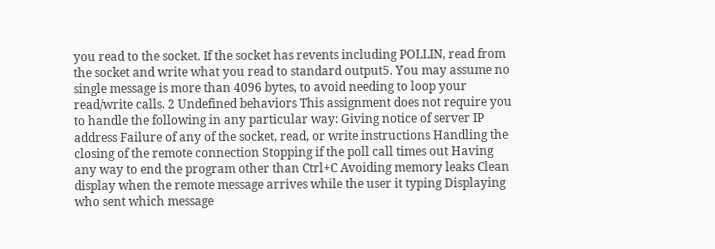you read to the socket. If the socket has revents including POLLIN, read from the socket and write what you read to standard output5. You may assume no single message is more than 4096 bytes, to avoid needing to loop your read/write calls. 2 Undefined behaviors This assignment does not require you to handle the following in any particular way: Giving notice of server IP address Failure of any of the socket, read, or write instructions Handling the closing of the remote connection Stopping if the poll call times out Having any way to end the program other than Ctrl+C Avoiding memory leaks Clean display when the remote message arrives while the user it typing Displaying who sent which message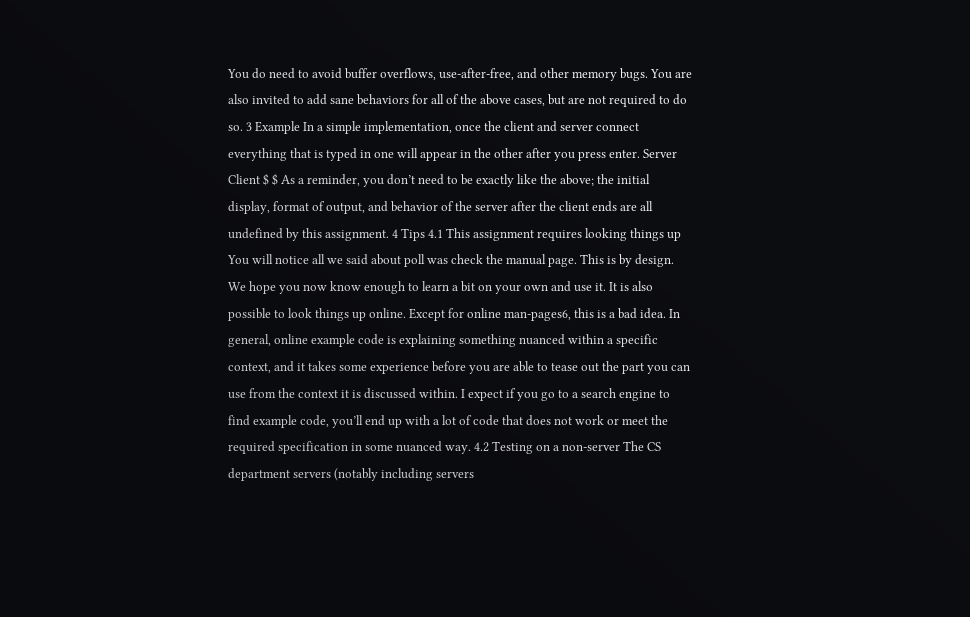You do need to avoid buffer overflows, use-after-free, and other memory bugs. You are also invited to add sane behaviors for all of the above cases, but are not required to do so. 3 Example In a simple implementation, once the client and server connect everything that is typed in one will appear in the other after you press enter. Server Client $ $ As a reminder, you don’t need to be exactly like the above; the initial display, format of output, and behavior of the server after the client ends are all undefined by this assignment. 4 Tips 4.1 This assignment requires looking things up You will notice all we said about poll was check the manual page. This is by design. We hope you now know enough to learn a bit on your own and use it. It is also possible to look things up online. Except for online man-pages6, this is a bad idea. In general, online example code is explaining something nuanced within a specific context, and it takes some experience before you are able to tease out the part you can use from the context it is discussed within. I expect if you go to a search engine to find example code, you’ll end up with a lot of code that does not work or meet the required specification in some nuanced way. 4.2 Testing on a non-server The CS department servers (notably including servers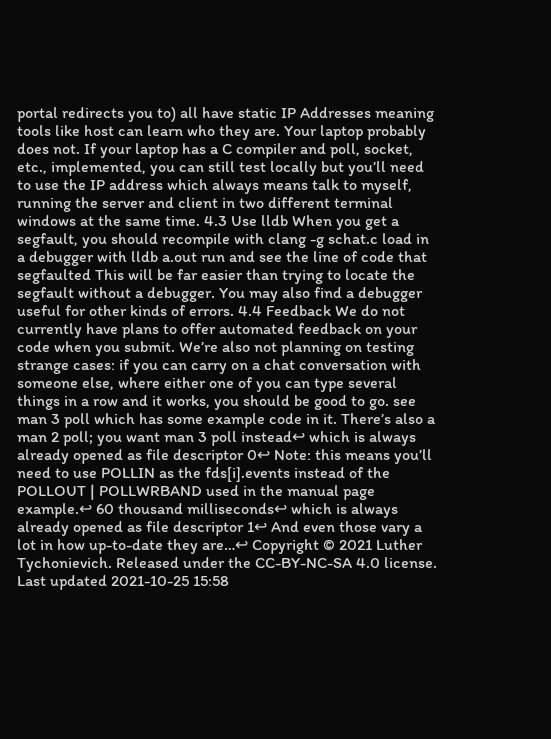portal redirects you to) all have static IP Addresses meaning tools like host can learn who they are. Your laptop probably does not. If your laptop has a C compiler and poll, socket, etc., implemented, you can still test locally but you’ll need to use the IP address which always means talk to myself, running the server and client in two different terminal windows at the same time. 4.3 Use lldb When you get a segfault, you should recompile with clang -g schat.c load in a debugger with lldb a.out run and see the line of code that segfaulted This will be far easier than trying to locate the segfault without a debugger. You may also find a debugger useful for other kinds of errors. 4.4 Feedback We do not currently have plans to offer automated feedback on your code when you submit. We’re also not planning on testing strange cases: if you can carry on a chat conversation with someone else, where either one of you can type several things in a row and it works, you should be good to go. see man 3 poll which has some example code in it. There’s also a man 2 poll; you want man 3 poll instead↩ which is always already opened as file descriptor 0↩ Note: this means you’ll need to use POLLIN as the fds[i].events instead of the POLLOUT | POLLWRBAND used in the manual page example.↩ 60 thousand milliseconds↩ which is always already opened as file descriptor 1↩ And even those vary a lot in how up-to-date they are…↩ Copyright © 2021 Luther Tychonievich. Released under the CC-BY-NC-SA 4.0 license. Last updated 2021-10-25 15:58